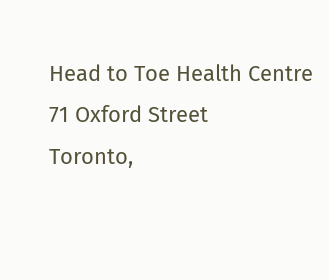Head to Toe Health Centre
71 Oxford Street
Toronto,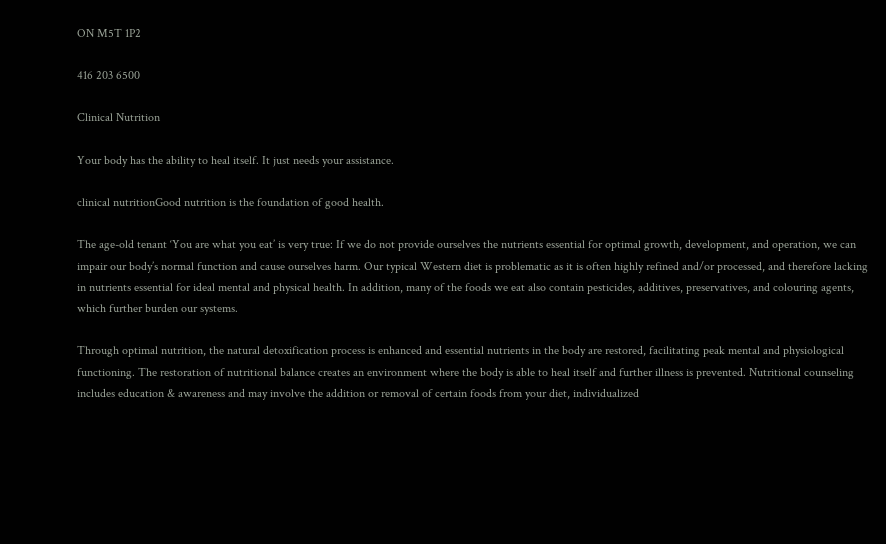ON M5T 1P2

416 203 6500

Clinical Nutrition

Your body has the ability to heal itself. It just needs your assistance.

clinical nutritionGood nutrition is the foundation of good health.

The age-old tenant ‘You are what you eat’ is very true: If we do not provide ourselves the nutrients essential for optimal growth, development, and operation, we can impair our body’s normal function and cause ourselves harm. Our typical Western diet is problematic as it is often highly refined and/or processed, and therefore lacking in nutrients essential for ideal mental and physical health. In addition, many of the foods we eat also contain pesticides, additives, preservatives, and colouring agents, which further burden our systems.

Through optimal nutrition, the natural detoxification process is enhanced and essential nutrients in the body are restored, facilitating peak mental and physiological functioning. The restoration of nutritional balance creates an environment where the body is able to heal itself and further illness is prevented. Nutritional counseling includes education & awareness and may involve the addition or removal of certain foods from your diet, individualized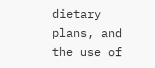dietary plans, and the use of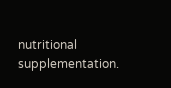nutritional supplementation.